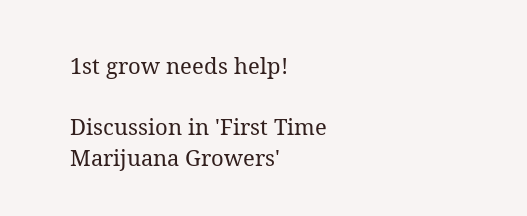1st grow needs help!

Discussion in 'First Time Marijuana Growers'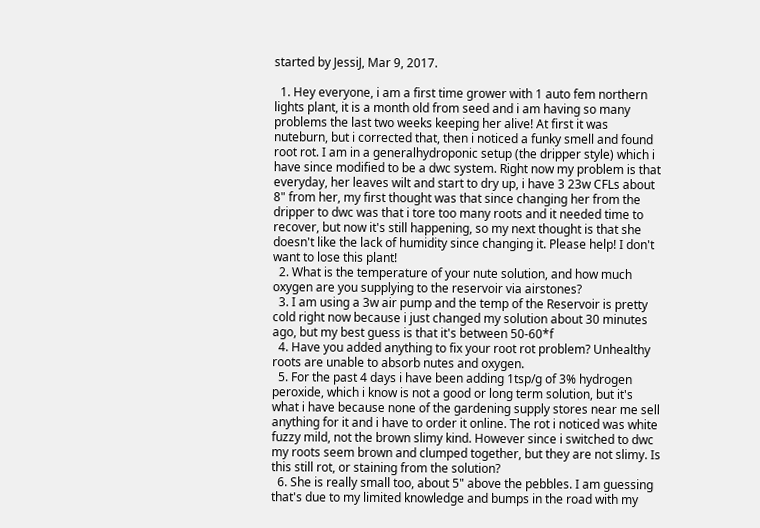started by JessiJ, Mar 9, 2017.

  1. Hey everyone, i am a first time grower with 1 auto fem northern lights plant, it is a month old from seed and i am having so many problems the last two weeks keeping her alive! At first it was nuteburn, but i corrected that, then i noticed a funky smell and found root rot. I am in a generalhydroponic setup (the dripper style) which i have since modified to be a dwc system. Right now my problem is that everyday, her leaves wilt and start to dry up, i have 3 23w CFLs about 8" from her, my first thought was that since changing her from the dripper to dwc was that i tore too many roots and it needed time to recover, but now it's still happening, so my next thought is that she doesn't like the lack of humidity since changing it. Please help! I don't want to lose this plant!
  2. What is the temperature of your nute solution, and how much oxygen are you supplying to the reservoir via airstones?
  3. I am using a 3w air pump and the temp of the Reservoir is pretty cold right now because i just changed my solution about 30 minutes ago, but my best guess is that it's between 50-60*f
  4. Have you added anything to fix your root rot problem? Unhealthy roots are unable to absorb nutes and oxygen.
  5. For the past 4 days i have been adding 1tsp/g of 3% hydrogen peroxide, which i know is not a good or long term solution, but it's what i have because none of the gardening supply stores near me sell anything for it and i have to order it online. The rot i noticed was white fuzzy mild, not the brown slimy kind. However since i switched to dwc my roots seem brown and clumped together, but they are not slimy. Is this still rot, or staining from the solution?
  6. She is really small too, about 5" above the pebbles. I am guessing that's due to my limited knowledge and bumps in the road with my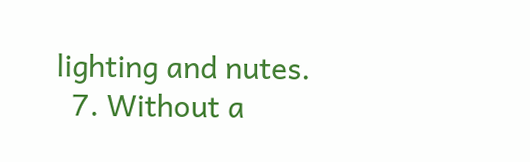lighting and nutes.
  7. Without a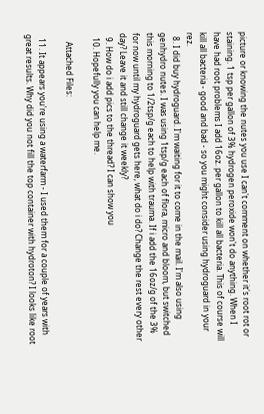picture or knowing the nutes you use I can't comment on whether it's root rot or staining. 1 tsp per gallon of 3% hydrogen peroxide won't do anything. When I have had root problems I add 16oz. per gallon to kill all bacteria. This of course will kill all bacteria - good and bad - so you might consider using hydroguard in your rez.
  8. I did buy hydroguard. I'm waiting for it to come in the mail. I'm also using genhydro nutes. I was using 1tsp/g each of flora, micro and bloom, but switched this morning to 1/2tsp/g each to help with trauma. If i add the 16oz/g of the 3% for now until my hydroguard gets here, what do i do? Change the rest every other day? Leave it and still change it weekly?
  9. How do i add pics to the thread? I can show you
  10. Hopefully you can help me.

    Attached Files:

  11. It appears you're using a waterfarm - I used them for a couple of years with great results. Why did you not fill the top container with hydroton? I looks like root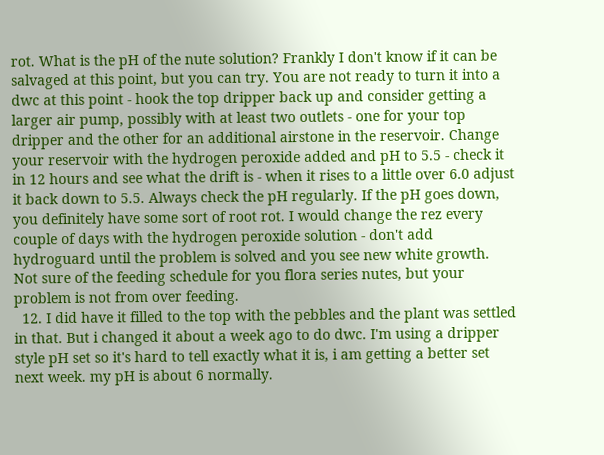rot. What is the pH of the nute solution? Frankly I don't know if it can be salvaged at this point, but you can try. You are not ready to turn it into a dwc at this point - hook the top dripper back up and consider getting a larger air pump, possibly with at least two outlets - one for your top dripper and the other for an additional airstone in the reservoir. Change your reservoir with the hydrogen peroxide added and pH to 5.5 - check it in 12 hours and see what the drift is - when it rises to a little over 6.0 adjust it back down to 5.5. Always check the pH regularly. If the pH goes down, you definitely have some sort of root rot. I would change the rez every couple of days with the hydrogen peroxide solution - don't add hydroguard until the problem is solved and you see new white growth. Not sure of the feeding schedule for you flora series nutes, but your problem is not from over feeding.
  12. I did have it filled to the top with the pebbles and the plant was settled in that. But i changed it about a week ago to do dwc. I'm using a dripper style pH set so it's hard to tell exactly what it is, i am getting a better set next week. my pH is about 6 normally.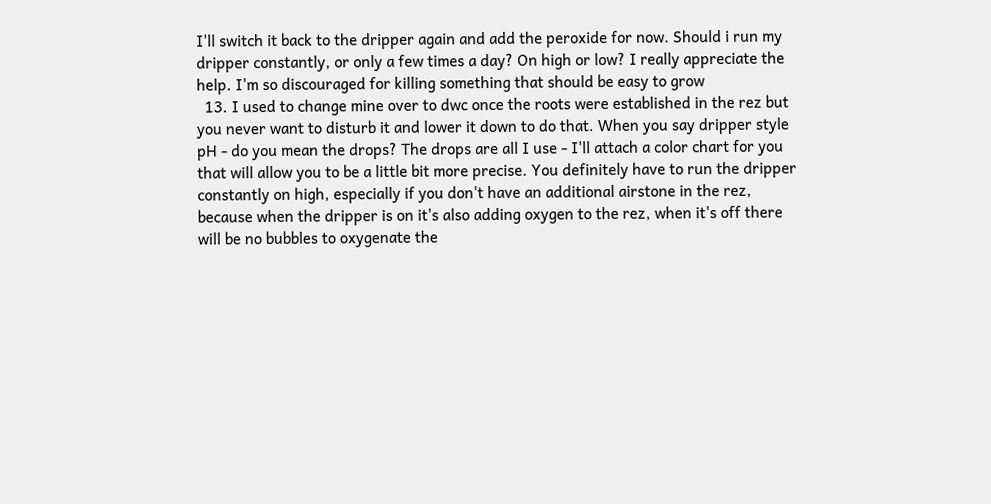I'll switch it back to the dripper again and add the peroxide for now. Should i run my dripper constantly, or only a few times a day? On high or low? I really appreciate the help. I'm so discouraged for killing something that should be easy to grow
  13. I used to change mine over to dwc once the roots were established in the rez but you never want to disturb it and lower it down to do that. When you say dripper style pH - do you mean the drops? The drops are all I use - I'll attach a color chart for you that will allow you to be a little bit more precise. You definitely have to run the dripper constantly on high, especially if you don't have an additional airstone in the rez, because when the dripper is on it's also adding oxygen to the rez, when it's off there will be no bubbles to oxygenate the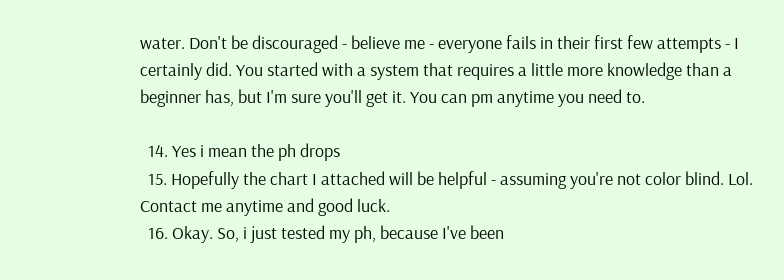water. Don't be discouraged - believe me - everyone fails in their first few attempts - I certainly did. You started with a system that requires a little more knowledge than a beginner has, but I'm sure you'll get it. You can pm anytime you need to.

  14. Yes i mean the ph drops
  15. Hopefully the chart I attached will be helpful - assuming you're not color blind. Lol. Contact me anytime and good luck.
  16. Okay. So, i just tested my ph, because I've been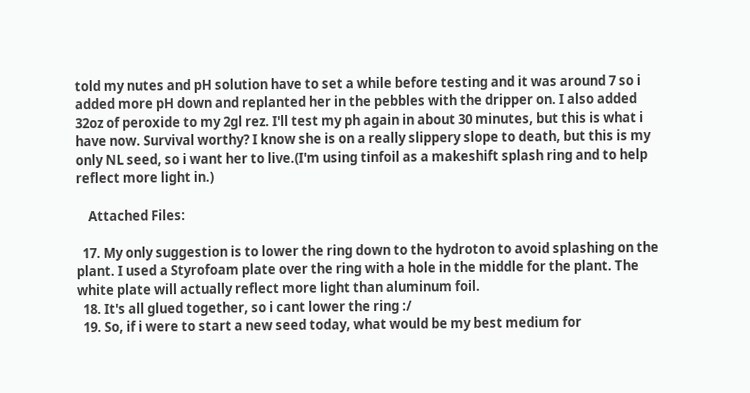told my nutes and pH solution have to set a while before testing and it was around 7 so i added more pH down and replanted her in the pebbles with the dripper on. I also added 32oz of peroxide to my 2gl rez. I'll test my ph again in about 30 minutes, but this is what i have now. Survival worthy? I know she is on a really slippery slope to death, but this is my only NL seed, so i want her to live.(I'm using tinfoil as a makeshift splash ring and to help reflect more light in.)

    Attached Files:

  17. My only suggestion is to lower the ring down to the hydroton to avoid splashing on the plant. I used a Styrofoam plate over the ring with a hole in the middle for the plant. The white plate will actually reflect more light than aluminum foil.
  18. It's all glued together, so i cant lower the ring :/
  19. So, if i were to start a new seed today, what would be my best medium for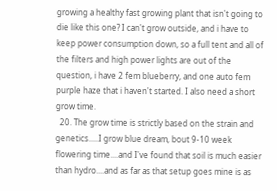growing a healthy fast growing plant that isn't going to die like this one? I can't grow outside, and i have to keep power consumption down, so a full tent and all of the filters and high power lights are out of the question, i have 2 fem blueberry, and one auto fem purple haze that i haven't started. I also need a short grow time.
  20. The grow time is strictly based on the strain and genetics.....I grow blue dream, bout 9-10 week flowering time....and I've found that soil is much easier than hydro....and as far as that setup goes mine is as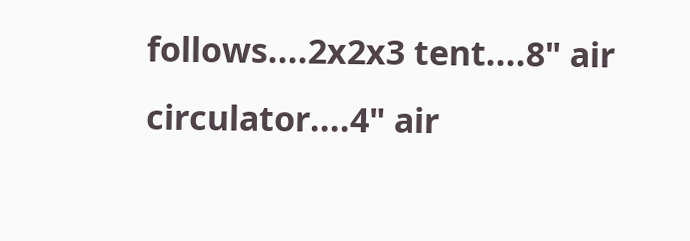follows....2x2x3 tent....8" air circulator....4" air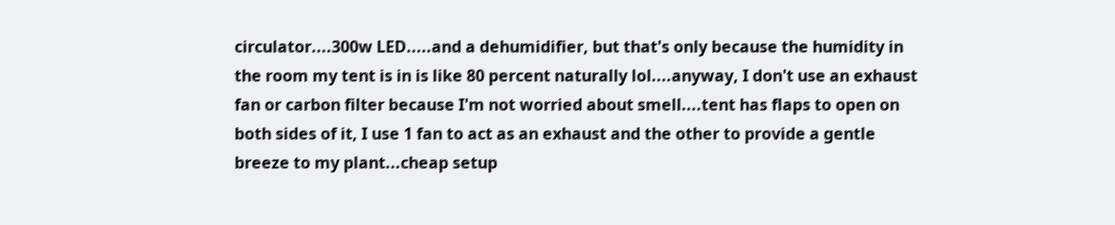circulator....300w LED.....and a dehumidifier, but that's only because the humidity in the room my tent is in is like 80 percent naturally lol....anyway, I don't use an exhaust fan or carbon filter because I'm not worried about smell....tent has flaps to open on both sides of it, I use 1 fan to act as an exhaust and the other to provide a gentle breeze to my plant...cheap setup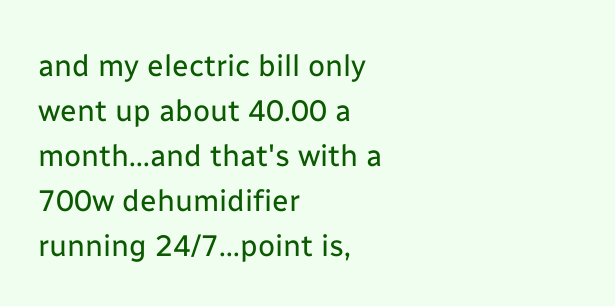and my electric bill only went up about 40.00 a month...and that's with a 700w dehumidifier running 24/7...point is,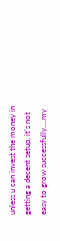unless u can invest the money in getting a decent setup, it's not easy to grow successfully....my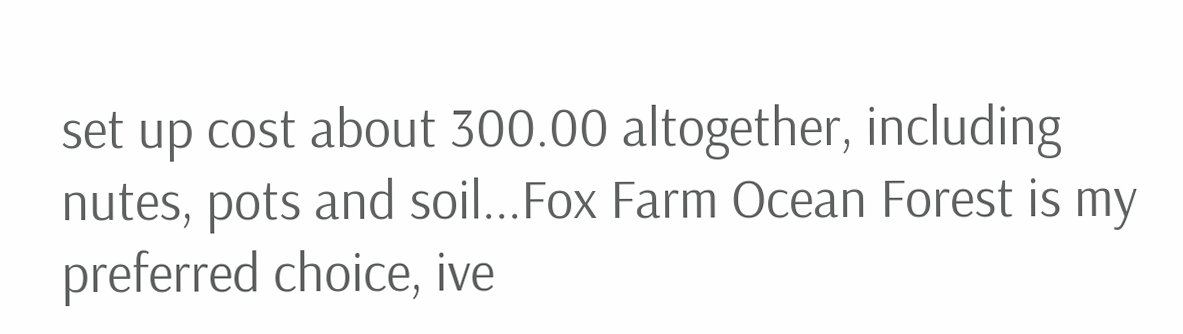set up cost about 300.00 altogether, including nutes, pots and soil...Fox Farm Ocean Forest is my preferred choice, ive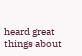heard great things about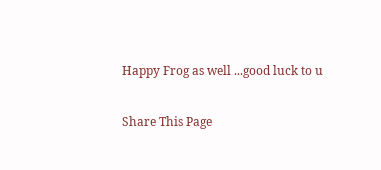Happy Frog as well ...good luck to u

Share This Page